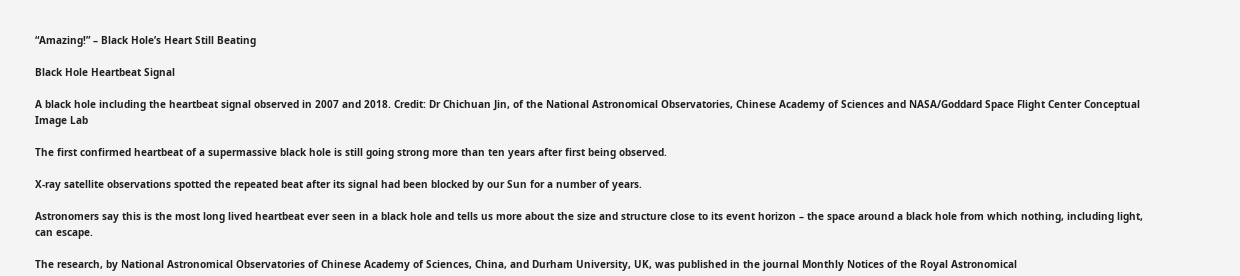“Amazing!” – Black Hole’s Heart Still Beating

Black Hole Heartbeat Signal

A black hole including the heartbeat signal observed in 2007 and 2018. Credit: Dr Chichuan Jin, of the National Astronomical Observatories, Chinese Academy of Sciences and NASA/Goddard Space Flight Center Conceptual Image Lab

The first confirmed heartbeat of a supermassive black hole is still going strong more than ten years after first being observed.

X-ray satellite observations spotted the repeated beat after its signal had been blocked by our Sun for a number of years.

Astronomers say this is the most long lived heartbeat ever seen in a black hole and tells us more about the size and structure close to its event horizon – the space around a black hole from which nothing, including light, can escape.

The research, by National Astronomical Observatories of Chinese Academy of Sciences, China, and Durham University, UK, was published in the journal Monthly Notices of the Royal Astronomical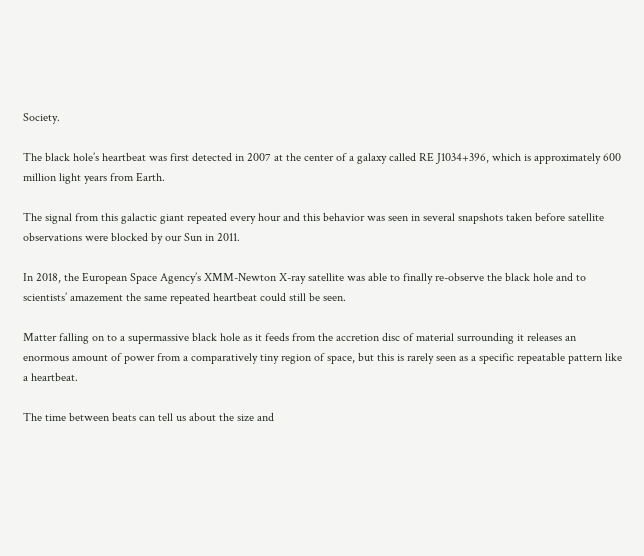Society.

The black hole’s heartbeat was first detected in 2007 at the center of a galaxy called RE J1034+396, which is approximately 600 million light years from Earth.

The signal from this galactic giant repeated every hour and this behavior was seen in several snapshots taken before satellite observations were blocked by our Sun in 2011.

In 2018, the European Space Agency’s XMM-Newton X-ray satellite was able to finally re-observe the black hole and to scientists’ amazement the same repeated heartbeat could still be seen.

Matter falling on to a supermassive black hole as it feeds from the accretion disc of material surrounding it releases an enormous amount of power from a comparatively tiny region of space, but this is rarely seen as a specific repeatable pattern like a heartbeat.

The time between beats can tell us about the size and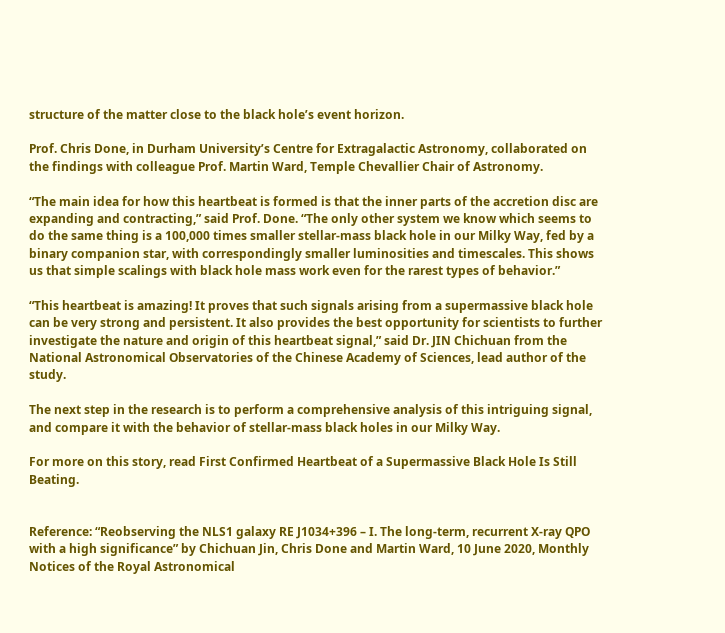structure of the matter close to the black hole’s event horizon.

Prof. Chris Done, in Durham University’s Centre for Extragalactic Astronomy, collaborated on the findings with colleague Prof. Martin Ward, Temple Chevallier Chair of Astronomy.

“The main idea for how this heartbeat is formed is that the inner parts of the accretion disc are expanding and contracting,” said Prof. Done. “The only other system we know which seems to do the same thing is a 100,000 times smaller stellar-mass black hole in our Milky Way, fed by a binary companion star, with correspondingly smaller luminosities and timescales. This shows us that simple scalings with black hole mass work even for the rarest types of behavior.”

“This heartbeat is amazing! It proves that such signals arising from a supermassive black hole can be very strong and persistent. It also provides the best opportunity for scientists to further investigate the nature and origin of this heartbeat signal,” said Dr. JIN Chichuan from the National Astronomical Observatories of the Chinese Academy of Sciences, lead author of the study.

The next step in the research is to perform a comprehensive analysis of this intriguing signal, and compare it with the behavior of stellar-mass black holes in our Milky Way.

For more on this story, read First Confirmed Heartbeat of a Supermassive Black Hole Is Still Beating.


Reference: “Reobserving the NLS1 galaxy RE J1034+396 – I. The long-term, recurrent X-ray QPO with a high significance” by Chichuan Jin, Chris Done and Martin Ward, 10 June 2020, Monthly Notices of the Royal Astronomical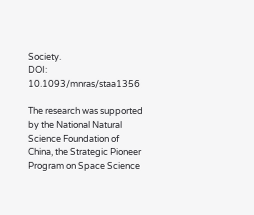Society.
DOI: 10.1093/mnras/staa1356

The research was supported by the National Natural Science Foundation of China, the Strategic Pioneer Program on Space Science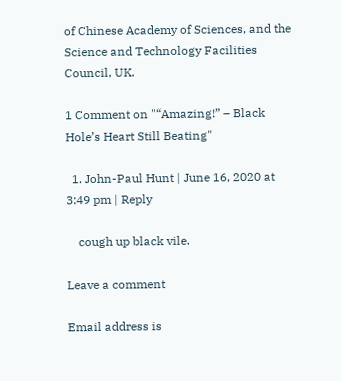of Chinese Academy of Sciences, and the Science and Technology Facilities Council, UK.

1 Comment on "“Amazing!” – Black Hole’s Heart Still Beating"

  1. John-Paul Hunt | June 16, 2020 at 3:49 pm | Reply

    cough up black vile.

Leave a comment

Email address is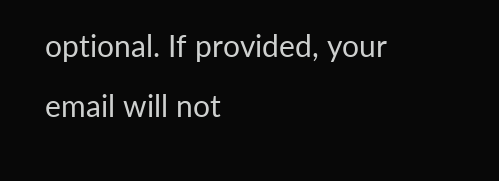optional. If provided, your email will not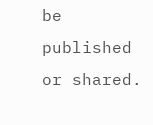be published or shared.